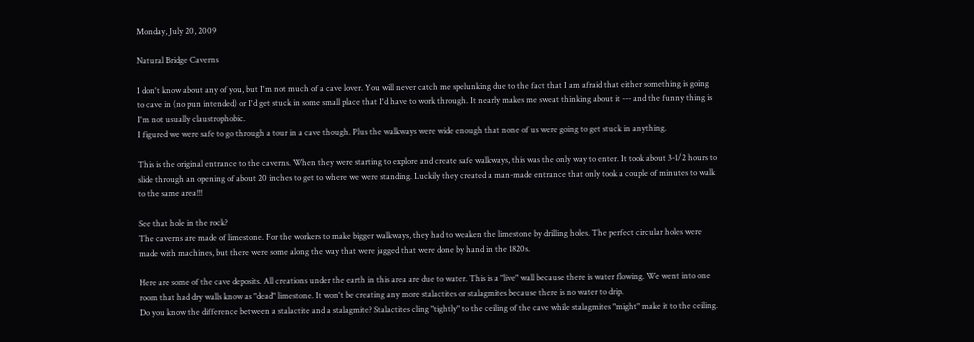Monday, July 20, 2009

Natural Bridge Caverns

I don't know about any of you, but I'm not much of a cave lover. You will never catch me spelunking due to the fact that I am afraid that either something is going to cave in (no pun intended) or I'd get stuck in some small place that I'd have to work through. It nearly makes me sweat thinking about it --- and the funny thing is I'm not usually claustrophobic.
I figured we were safe to go through a tour in a cave though. Plus the walkways were wide enough that none of us were going to get stuck in anything.

This is the original entrance to the caverns. When they were starting to explore and create safe walkways, this was the only way to enter. It took about 3-1/2 hours to slide through an opening of about 20 inches to get to where we were standing. Luckily they created a man-made entrance that only took a couple of minutes to walk to the same area!!!

See that hole in the rock?
The caverns are made of limestone. For the workers to make bigger walkways, they had to weaken the limestone by drilling holes. The perfect circular holes were made with machines, but there were some along the way that were jagged that were done by hand in the 1820s.

Here are some of the cave deposits. All creations under the earth in this area are due to water. This is a "live" wall because there is water flowing. We went into one room that had dry walls know as "dead" limestone. It won't be creating any more stalactites or stalagmites because there is no water to drip.
Do you know the difference between a stalactite and a stalagmite? Stalactites cling "tightly" to the ceiling of the cave while stalagmites "might" make it to the ceiling.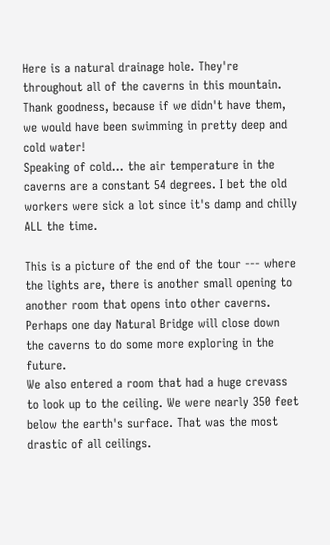Here is a natural drainage hole. They're throughout all of the caverns in this mountain. Thank goodness, because if we didn't have them, we would have been swimming in pretty deep and cold water!
Speaking of cold... the air temperature in the caverns are a constant 54 degrees. I bet the old workers were sick a lot since it's damp and chilly ALL the time.

This is a picture of the end of the tour --- where the lights are, there is another small opening to another room that opens into other caverns. Perhaps one day Natural Bridge will close down the caverns to do some more exploring in the future.
We also entered a room that had a huge crevass to look up to the ceiling. We were nearly 350 feet below the earth's surface. That was the most drastic of all ceilings.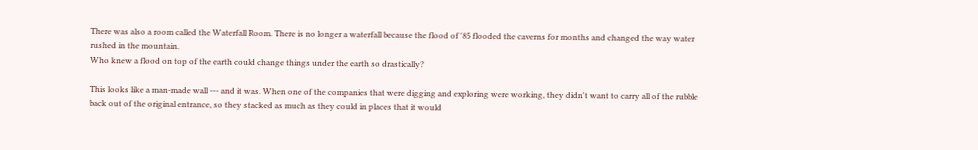There was also a room called the Waterfall Room. There is no longer a waterfall because the flood of '85 flooded the caverns for months and changed the way water rushed in the mountain.
Who knew a flood on top of the earth could change things under the earth so drastically?

This looks like a man-made wall --- and it was. When one of the companies that were digging and exploring were working, they didn't want to carry all of the rubble back out of the original entrance, so they stacked as much as they could in places that it would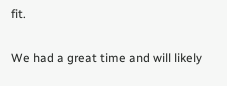fit.

We had a great time and will likely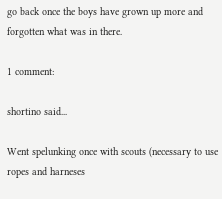go back once the boys have grown up more and forgotten what was in there.

1 comment:

shortino said...

Went spelunking once with scouts (necessary to use ropes and harneses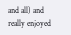and all) and really enjoyed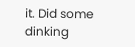it. Did some dinking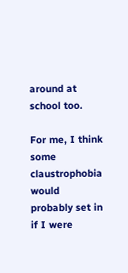around at school too.

For me, I think some claustrophobia would probably set in if I were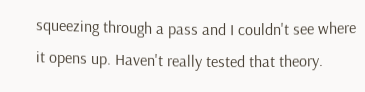squeezing through a pass and I couldn't see where it opens up. Haven't really tested that theory.